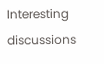Interesting discussions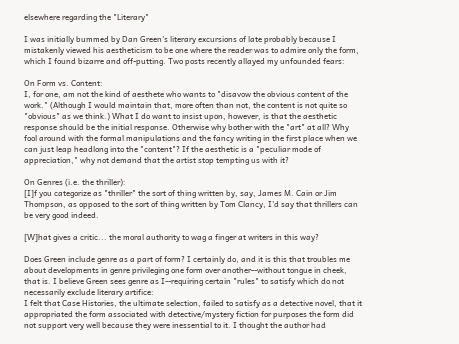elsewhere regarding the "Literary"

I was initially bummed by Dan Green's literary excursions of late probably because I mistakenly viewed his aestheticism to be one where the reader was to admire only the form, which I found bizarre and off-putting. Two posts recently allayed my unfounded fears:

On Form vs. Content:
I, for one, am not the kind of aesthete who wants to "disavow the obvious content of the work." (Although I would maintain that, more often than not, the content is not quite so "obvious" as we think.) What I do want to insist upon, however, is that the aesthetic response should be the initial response. Otherwise why bother with the "art" at all? Why fool around with the formal manipulations and the fancy writing in the first place when we can just leap headlong into the "content"? If the aesthetic is a "peculiar mode of appreciation," why not demand that the artist stop tempting us with it?

On Genres (i.e. the thriller):
[I]f you categorize as "thriller" the sort of thing written by, say, James M. Cain or Jim Thompson, as opposed to the sort of thing written by Tom Clancy, I'd say that thrillers can be very good indeed.

[W]hat gives a critic... the moral authority to wag a finger at writers in this way?

Does Green include genre as a part of form? I certainly do, and it is this that troubles me about developments in genre privileging one form over another--without tongue in cheek, that is. I believe Green sees genre as I--requiring certain "rules" to satisfy which do not necessarily exclude literary artifice:
I felt that Case Histories, the ultimate selection, failed to satisfy as a detective novel, that it appropriated the form associated with detective/mystery fiction for purposes the form did not support very well because they were inessential to it. I thought the author had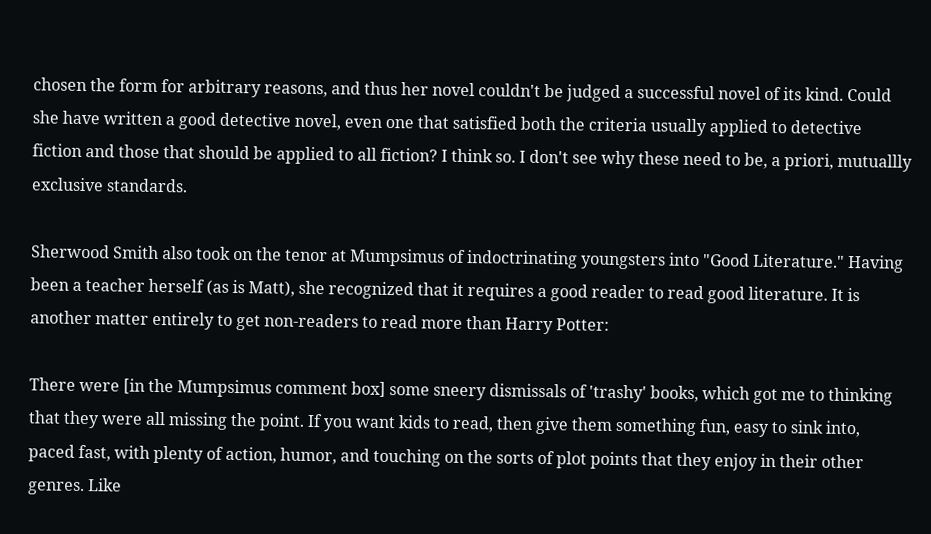chosen the form for arbitrary reasons, and thus her novel couldn't be judged a successful novel of its kind. Could she have written a good detective novel, even one that satisfied both the criteria usually applied to detective fiction and those that should be applied to all fiction? I think so. I don't see why these need to be, a priori, mutuallly exclusive standards.

Sherwood Smith also took on the tenor at Mumpsimus of indoctrinating youngsters into "Good Literature." Having been a teacher herself (as is Matt), she recognized that it requires a good reader to read good literature. It is another matter entirely to get non-readers to read more than Harry Potter:

There were [in the Mumpsimus comment box] some sneery dismissals of 'trashy' books, which got me to thinking that they were all missing the point. If you want kids to read, then give them something fun, easy to sink into, paced fast, with plenty of action, humor, and touching on the sorts of plot points that they enjoy in their other genres. Like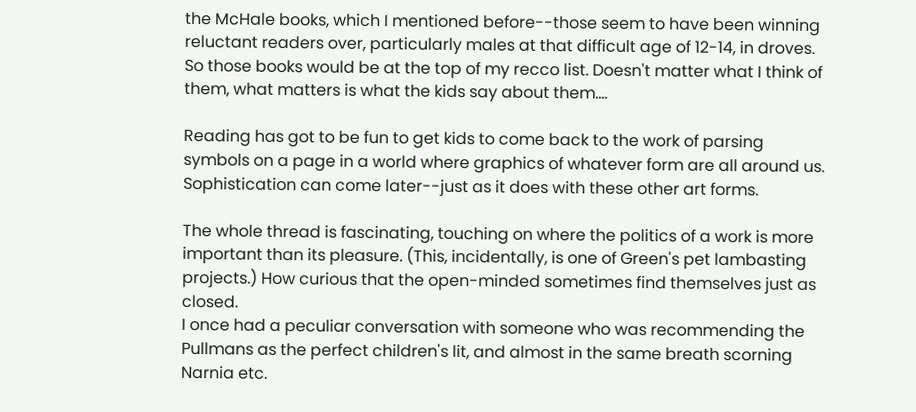the McHale books, which I mentioned before--those seem to have been winning reluctant readers over, particularly males at that difficult age of 12-14, in droves. So those books would be at the top of my recco list. Doesn't matter what I think of them, what matters is what the kids say about them....

Reading has got to be fun to get kids to come back to the work of parsing symbols on a page in a world where graphics of whatever form are all around us. Sophistication can come later--just as it does with these other art forms.

The whole thread is fascinating, touching on where the politics of a work is more important than its pleasure. (This, incidentally, is one of Green's pet lambasting projects.) How curious that the open-minded sometimes find themselves just as closed.
I once had a peculiar conversation with someone who was recommending the Pullmans as the perfect children's lit, and almost in the same breath scorning Narnia etc.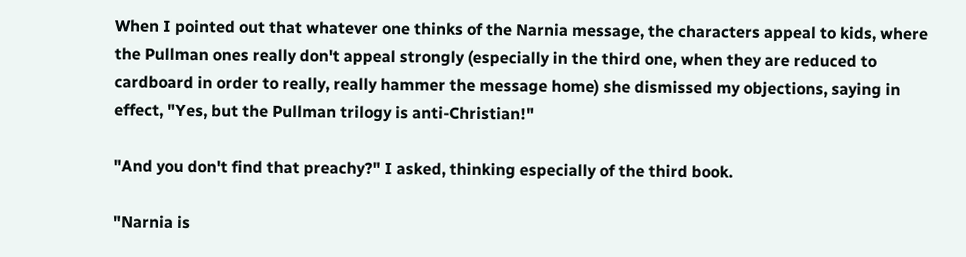When I pointed out that whatever one thinks of the Narnia message, the characters appeal to kids, where the Pullman ones really don't appeal strongly (especially in the third one, when they are reduced to cardboard in order to really, really hammer the message home) she dismissed my objections, saying in effect, "Yes, but the Pullman trilogy is anti-Christian!"

"And you don't find that preachy?" I asked, thinking especially of the third book.

"Narnia is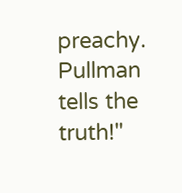preachy. Pullman tells the truth!"